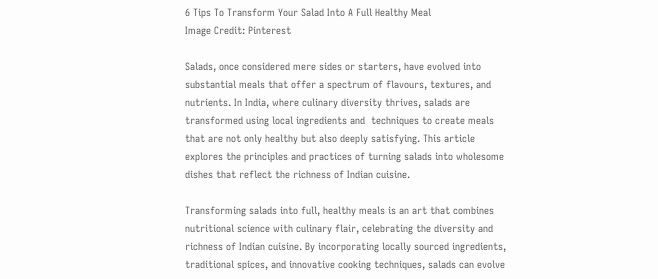6 Tips To Transform Your Salad Into A Full Healthy Meal
Image Credit: Pinterest

Salads, once considered mere sides or starters, have evolved into substantial meals that offer a spectrum of flavours, textures, and nutrients. In India, where culinary diversity thrives, salads are transformed using local ingredients and  techniques to create meals that are not only healthy but also deeply satisfying. This article explores the principles and practices of turning salads into wholesome dishes that reflect the richness of Indian cuisine.

Transforming salads into full, healthy meals is an art that combines nutritional science with culinary flair, celebrating the diversity and richness of Indian cuisine. By incorporating locally sourced ingredients, traditional spices, and innovative cooking techniques, salads can evolve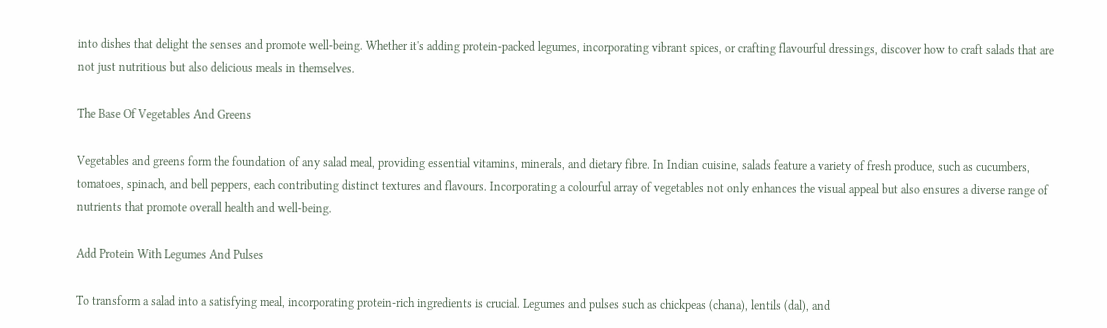into dishes that delight the senses and promote well-being. Whether it's adding protein-packed legumes, incorporating vibrant spices, or crafting flavourful dressings, discover how to craft salads that are not just nutritious but also delicious meals in themselves.

The Base Of Vegetables And Greens

Vegetables and greens form the foundation of any salad meal, providing essential vitamins, minerals, and dietary fibre. In Indian cuisine, salads feature a variety of fresh produce, such as cucumbers, tomatoes, spinach, and bell peppers, each contributing distinct textures and flavours. Incorporating a colourful array of vegetables not only enhances the visual appeal but also ensures a diverse range of nutrients that promote overall health and well-being.

Add Protein With Legumes And Pulses

To transform a salad into a satisfying meal, incorporating protein-rich ingredients is crucial. Legumes and pulses such as chickpeas (chana), lentils (dal), and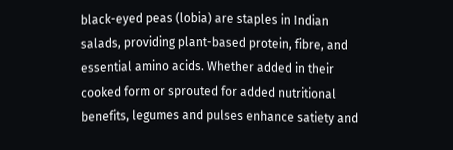black-eyed peas (lobia) are staples in Indian salads, providing plant-based protein, fibre, and essential amino acids. Whether added in their cooked form or sprouted for added nutritional benefits, legumes and pulses enhance satiety and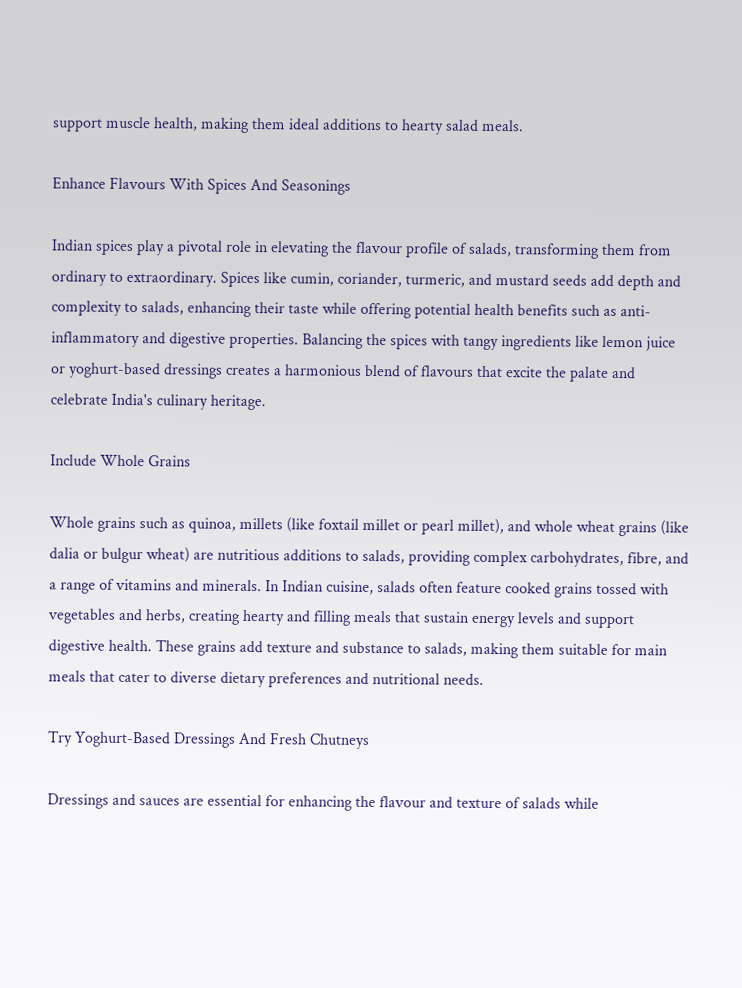support muscle health, making them ideal additions to hearty salad meals.

Enhance Flavours With Spices And Seasonings

Indian spices play a pivotal role in elevating the flavour profile of salads, transforming them from ordinary to extraordinary. Spices like cumin, coriander, turmeric, and mustard seeds add depth and complexity to salads, enhancing their taste while offering potential health benefits such as anti-inflammatory and digestive properties. Balancing the spices with tangy ingredients like lemon juice or yoghurt-based dressings creates a harmonious blend of flavours that excite the palate and celebrate India's culinary heritage.

Include Whole Grains

Whole grains such as quinoa, millets (like foxtail millet or pearl millet), and whole wheat grains (like dalia or bulgur wheat) are nutritious additions to salads, providing complex carbohydrates, fibre, and a range of vitamins and minerals. In Indian cuisine, salads often feature cooked grains tossed with vegetables and herbs, creating hearty and filling meals that sustain energy levels and support digestive health. These grains add texture and substance to salads, making them suitable for main meals that cater to diverse dietary preferences and nutritional needs.

Try Yoghurt-Based Dressings And Fresh Chutneys

Dressings and sauces are essential for enhancing the flavour and texture of salads while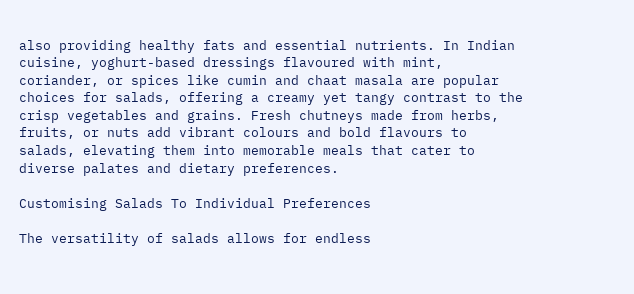also providing healthy fats and essential nutrients. In Indian cuisine, yoghurt-based dressings flavoured with mint, coriander, or spices like cumin and chaat masala are popular choices for salads, offering a creamy yet tangy contrast to the crisp vegetables and grains. Fresh chutneys made from herbs, fruits, or nuts add vibrant colours and bold flavours to salads, elevating them into memorable meals that cater to diverse palates and dietary preferences.

Customising Salads To Individual Preferences

The versatility of salads allows for endless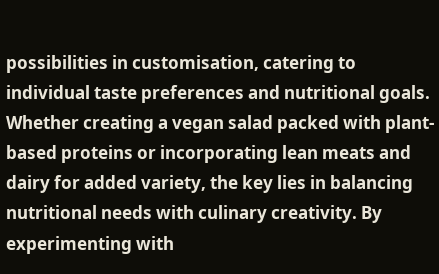possibilities in customisation, catering to individual taste preferences and nutritional goals. Whether creating a vegan salad packed with plant-based proteins or incorporating lean meats and dairy for added variety, the key lies in balancing nutritional needs with culinary creativity. By experimenting with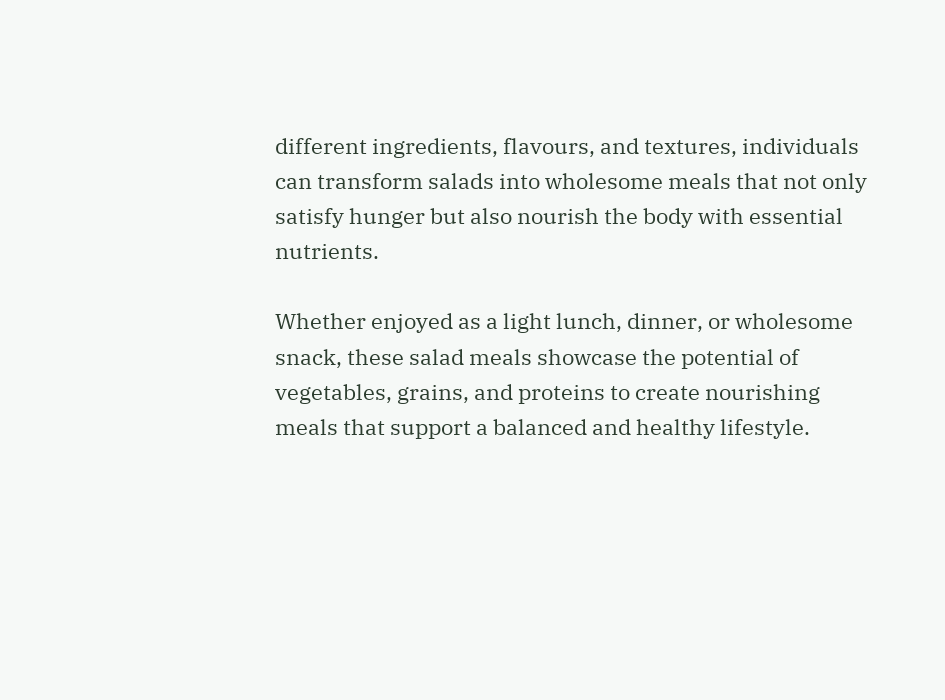different ingredients, flavours, and textures, individuals can transform salads into wholesome meals that not only satisfy hunger but also nourish the body with essential nutrients.

Whether enjoyed as a light lunch, dinner, or wholesome snack, these salad meals showcase the potential of vegetables, grains, and proteins to create nourishing meals that support a balanced and healthy lifestyle.